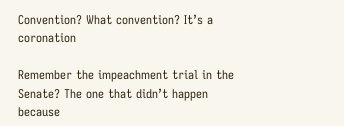Convention? What convention? It’s a coronation

Remember the impeachment trial in the Senate? The one that didn’t happen because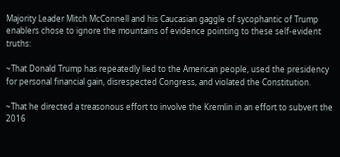Majority Leader Mitch McConnell and his Caucasian gaggle of sycophantic of Trump enablers chose to ignore the mountains of evidence pointing to these self-evident truths:

~That Donald Trump has repeatedly lied to the American people, used the presidency for personal financial gain, disrespected Congress, and violated the Constitution.

~That he directed a treasonous effort to involve the Kremlin in an effort to subvert the 2016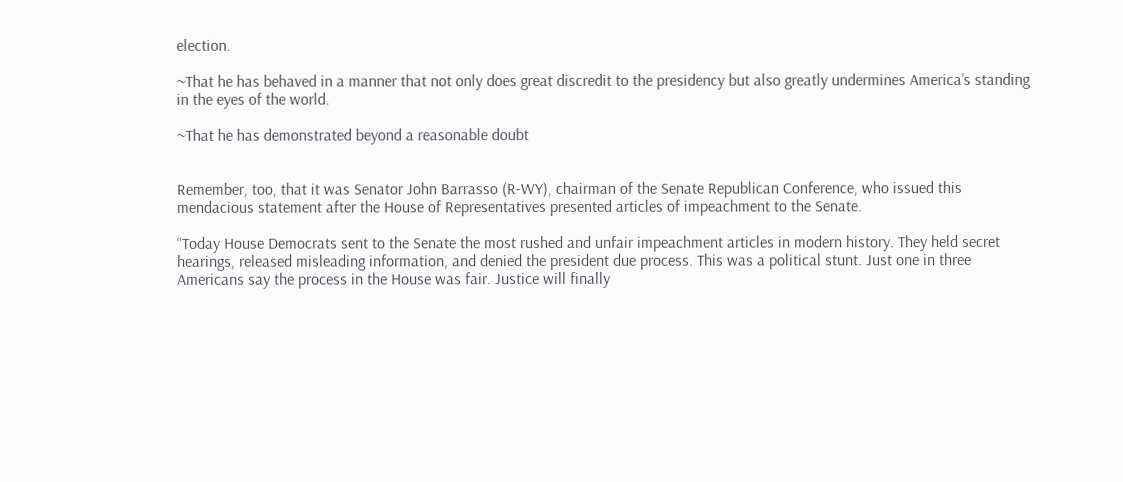election.

~That he has behaved in a manner that not only does great discredit to the presidency but also greatly undermines America’s standing in the eyes of the world.

~That he has demonstrated beyond a reasonable doubt


Remember, too, that it was Senator John Barrasso (R-WY), chairman of the Senate Republican Conference, who issued this mendacious statement after the House of Representatives presented articles of impeachment to the Senate.

“Today House Democrats sent to the Senate the most rushed and unfair impeachment articles in modern history. They held secret hearings, released misleading information, and denied the president due process. This was a political stunt. Just one in three Americans say the process in the House was fair. Justice will finally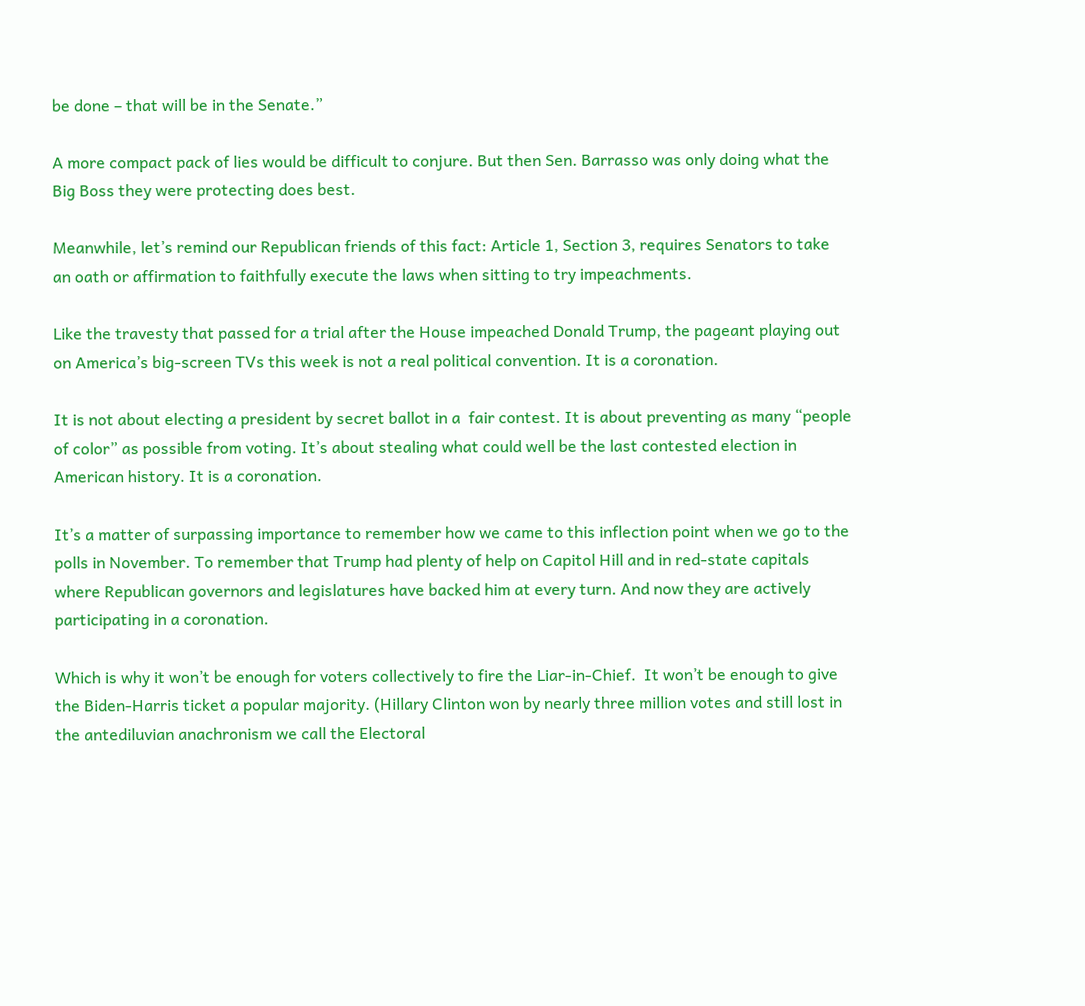be done – that will be in the Senate.”

A more compact pack of lies would be difficult to conjure. But then Sen. Barrasso was only doing what the Big Boss they were protecting does best.

Meanwhile, let’s remind our Republican friends of this fact: Article 1, Section 3, requires Senators to take an oath or affirmation to faithfully execute the laws when sitting to try impeachments.

Like the travesty that passed for a trial after the House impeached Donald Trump, the pageant playing out on America’s big-screen TVs this week is not a real political convention. It is a coronation.

It is not about electing a president by secret ballot in a  fair contest. It is about preventing as many “people of color” as possible from voting. It’s about stealing what could well be the last contested election in American history. It is a coronation.

It’s a matter of surpassing importance to remember how we came to this inflection point when we go to the polls in November. To remember that Trump had plenty of help on Capitol Hill and in red-state capitals where Republican governors and legislatures have backed him at every turn. And now they are actively participating in a coronation.

Which is why it won’t be enough for voters collectively to fire the Liar-in-Chief.  It won’t be enough to give the Biden-Harris ticket a popular majority. (Hillary Clinton won by nearly three million votes and still lost in the antediluvian anachronism we call the Electoral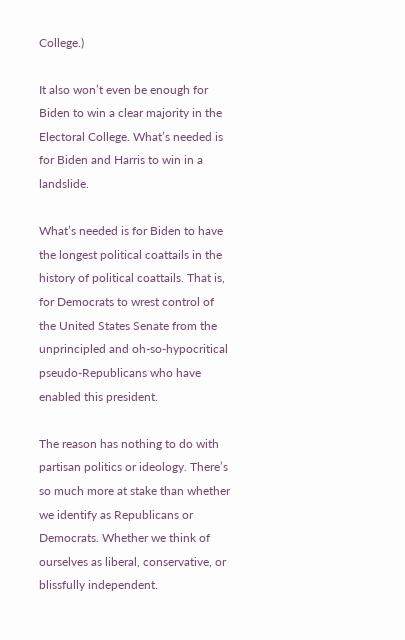College.)

It also won’t even be enough for Biden to win a clear majority in the Electoral College. What’s needed is for Biden and Harris to win in a landslide.

What’s needed is for Biden to have the longest political coattails in the history of political coattails. That is, for Democrats to wrest control of the United States Senate from the unprincipled and oh-so-hypocritical pseudo-Republicans who have enabled this president.

The reason has nothing to do with partisan politics or ideology. There’s so much more at stake than whether we identify as Republicans or Democrats. Whether we think of ourselves as liberal, conservative, or blissfully independent.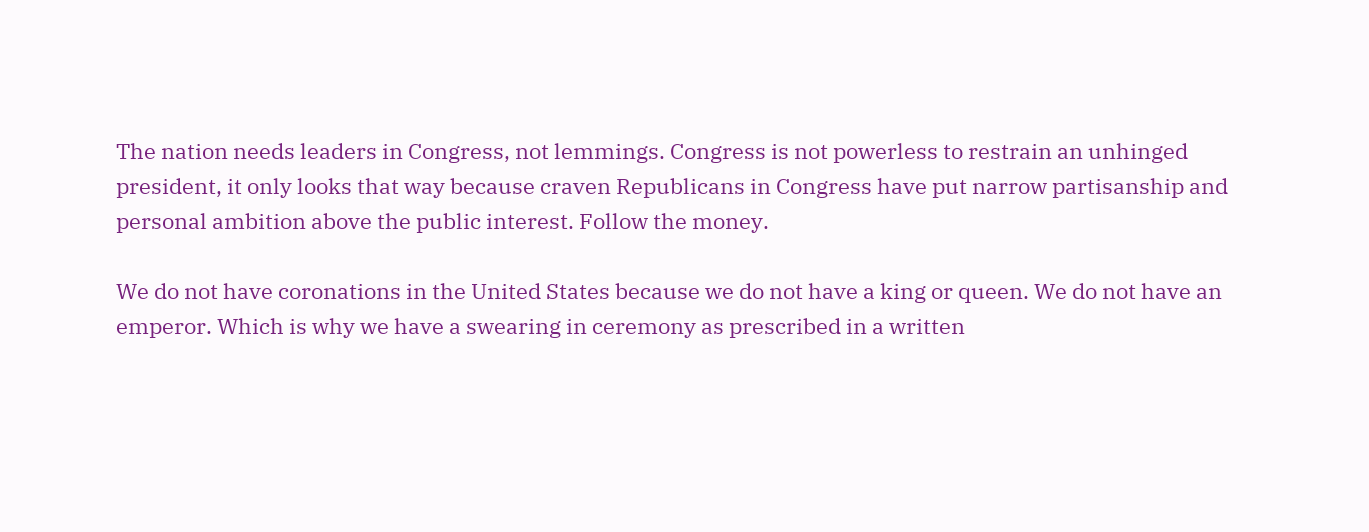The nation needs leaders in Congress, not lemmings. Congress is not powerless to restrain an unhinged president, it only looks that way because craven Republicans in Congress have put narrow partisanship and personal ambition above the public interest. Follow the money.

We do not have coronations in the United States because we do not have a king or queen. We do not have an emperor. Which is why we have a swearing in ceremony as prescribed in a written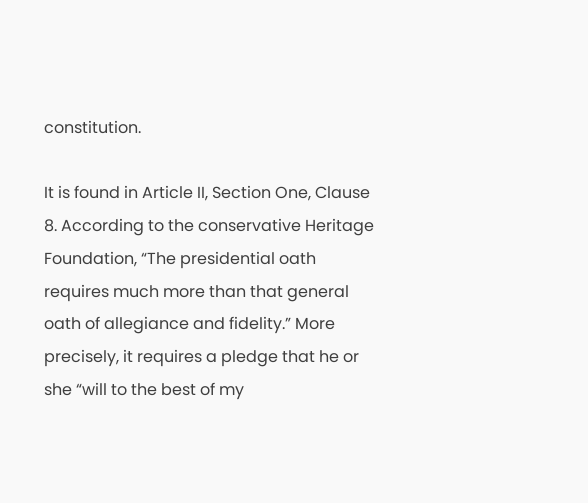constitution.

It is found in Article II, Section One, Clause 8. According to the conservative Heritage Foundation, “The presidential oath requires much more than that general oath of allegiance and fidelity.” More precisely, it requires a pledge that he or she “will to the best of my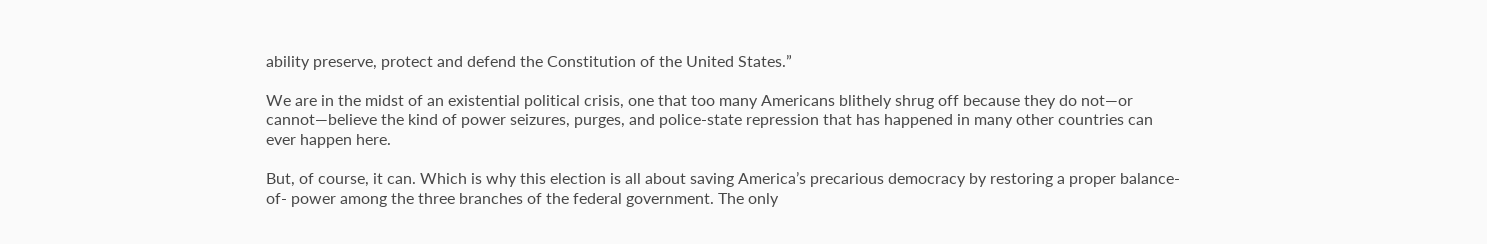ability preserve, protect and defend the Constitution of the United States.”

We are in the midst of an existential political crisis, one that too many Americans blithely shrug off because they do not—or cannot—believe the kind of power seizures, purges, and police-state repression that has happened in many other countries can ever happen here.

But, of course, it can. Which is why this election is all about saving America’s precarious democracy by restoring a proper balance-of- power among the three branches of the federal government. The only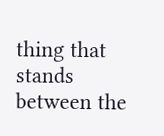thing that stands between the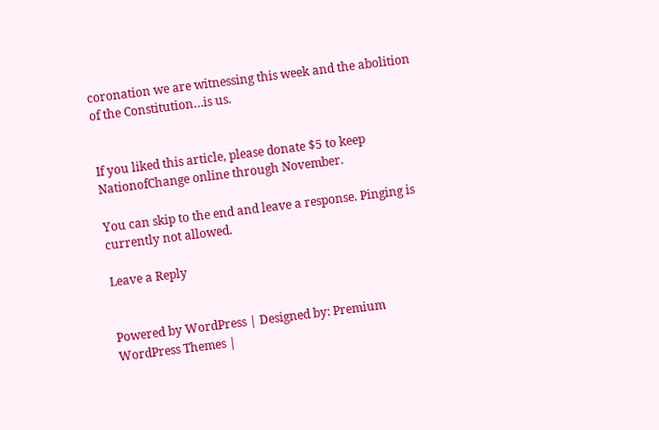coronation we are witnessing this week and the abolition of the Constitution…is us.


If you liked this article, please donate $5 to keep NationofChange online through November.

You can skip to the end and leave a response. Pinging is currently not allowed.

Leave a Reply


Powered by WordPress | Designed by: Premium WordPress Themes |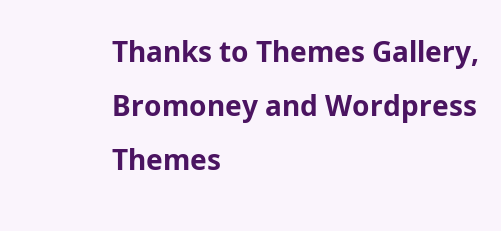Thanks to Themes Gallery, Bromoney and Wordpress Themes